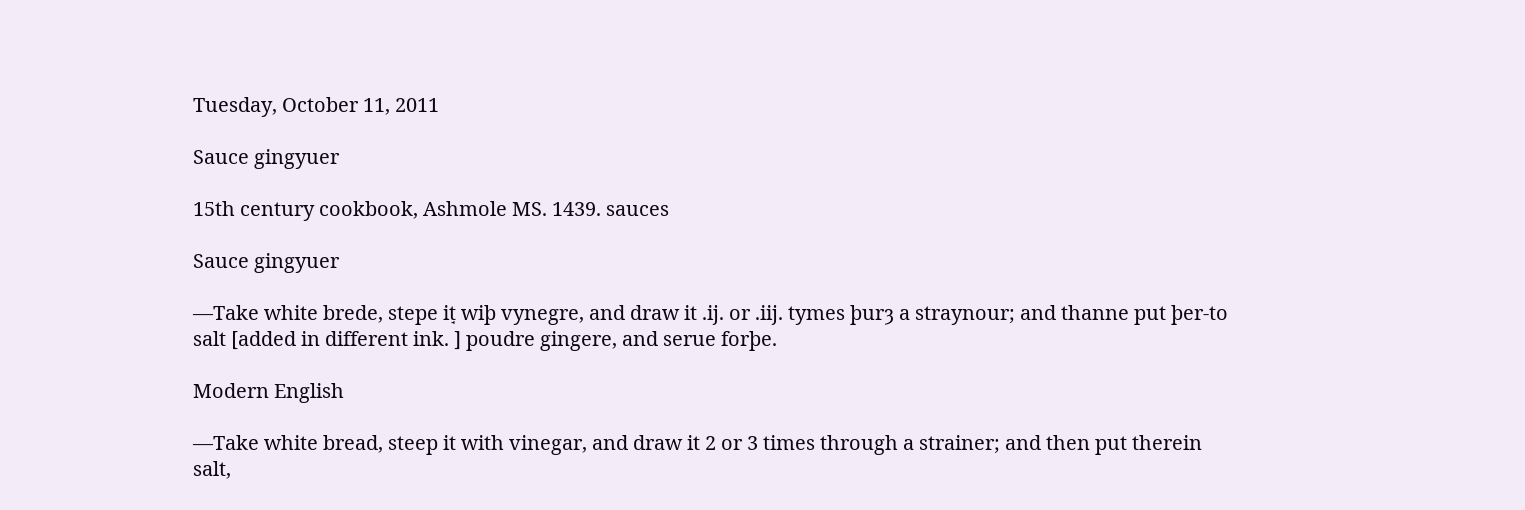Tuesday, October 11, 2011

Sauce gingyuer

15th century cookbook, Ashmole MS. 1439. sauces

Sauce gingyuer

—Take white brede, stepe it̘ wiþ vynegre, and draw it .ij. or .iij. tymes þurȝ a straynour; and thanne put þer-to salt [added in different ink. ] poudre gingere, and serue forþe.

Modern English

—Take white bread, steep it with vinegar, and draw it 2 or 3 times through a strainer; and then put therein salt,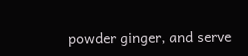powder ginger, and serve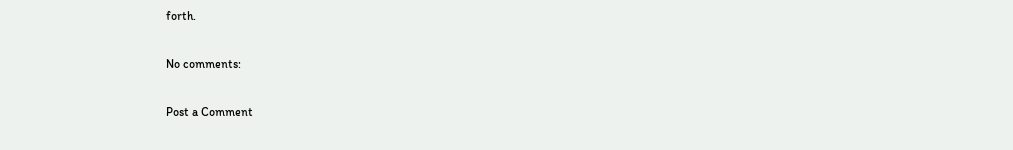forth.

No comments:

Post a Comment